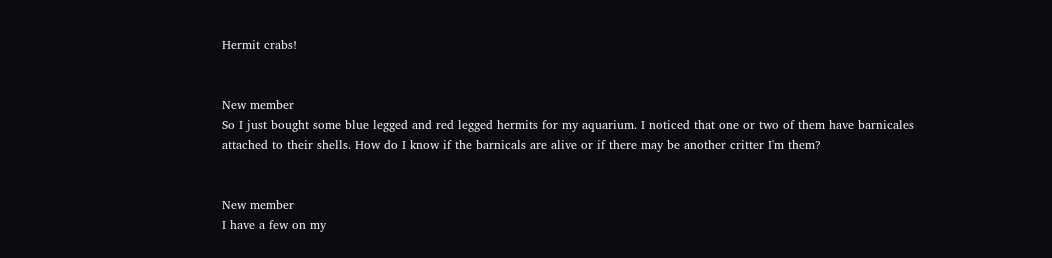Hermit crabs!


New member
So I just bought some blue legged and red legged hermits for my aquarium. I noticed that one or two of them have barnicales attached to their shells. How do I know if the barnicals are alive or if there may be another critter I'm them?


New member
I have a few on my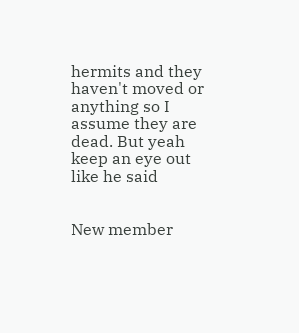hermits and they haven't moved or anything so I assume they are dead. But yeah keep an eye out like he said


New member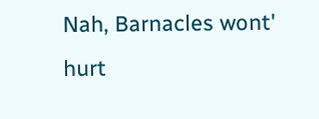Nah, Barnacles wont' hurt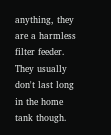anything, they are a harmless filter feeder. They usually don't last long in the home tank though.